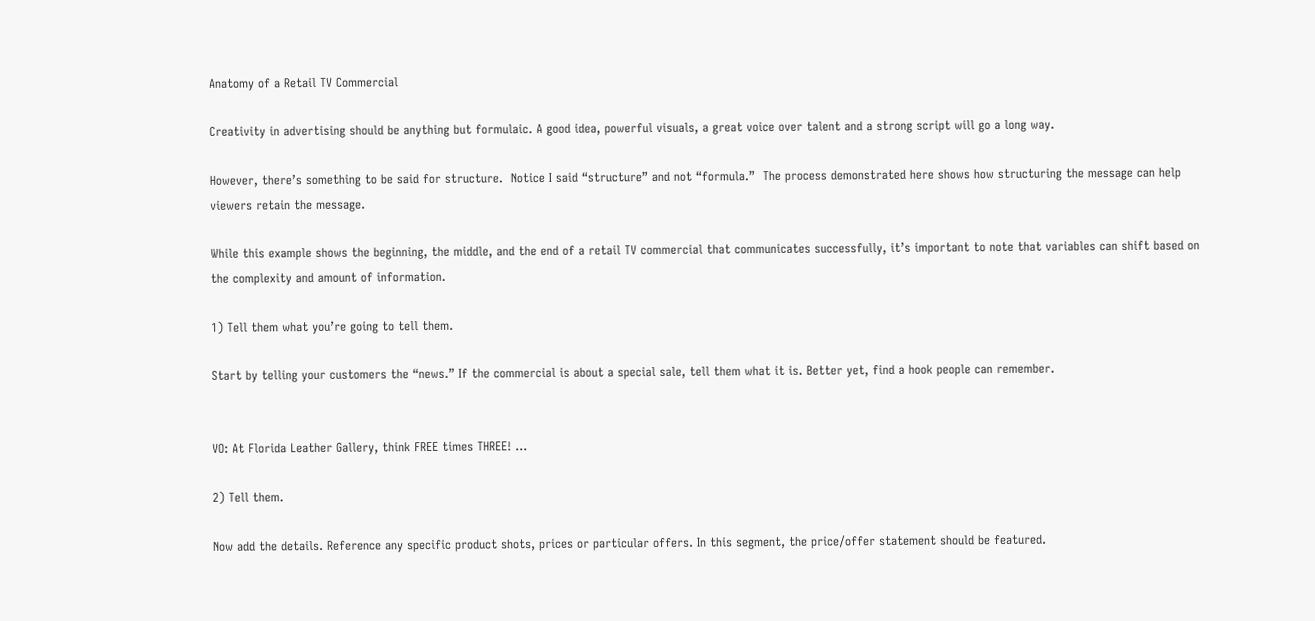Anatomy of a Retail TV Commercial

Creativity in advertising should be anything but formulaic. A good idea, powerful visuals, a great voice over talent and a strong script will go a long way.

However, there’s something to be said for structure.  Notice I said “structure” and not “formula.”  The process demonstrated here shows how structuring the message can help viewers retain the message.

While this example shows the beginning, the middle, and the end of a retail TV commercial that communicates successfully, it’s important to note that variables can shift based on the complexity and amount of information.

1) Tell them what you’re going to tell them.

Start by telling your customers the “news.” If the commercial is about a special sale, tell them what it is. Better yet, find a hook people can remember.


VO: At Florida Leather Gallery, think FREE times THREE! …

2) Tell them.

Now add the details. Reference any specific product shots, prices or particular offers. In this segment, the price/offer statement should be featured.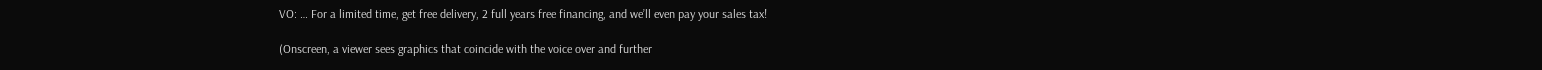VO: … For a limited time, get free delivery, 2 full years free financing, and we’ll even pay your sales tax!

(Onscreen, a viewer sees graphics that coincide with the voice over and further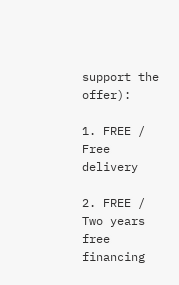support the offer):

1. FREE / Free delivery

2. FREE / Two years free financing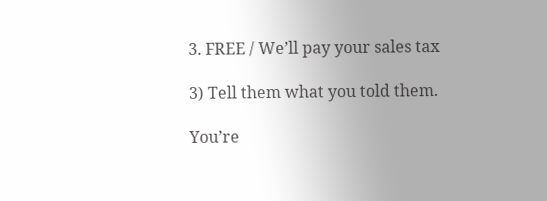3. FREE / We’ll pay your sales tax

3) Tell them what you told them.

You’re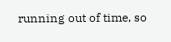running out of time, so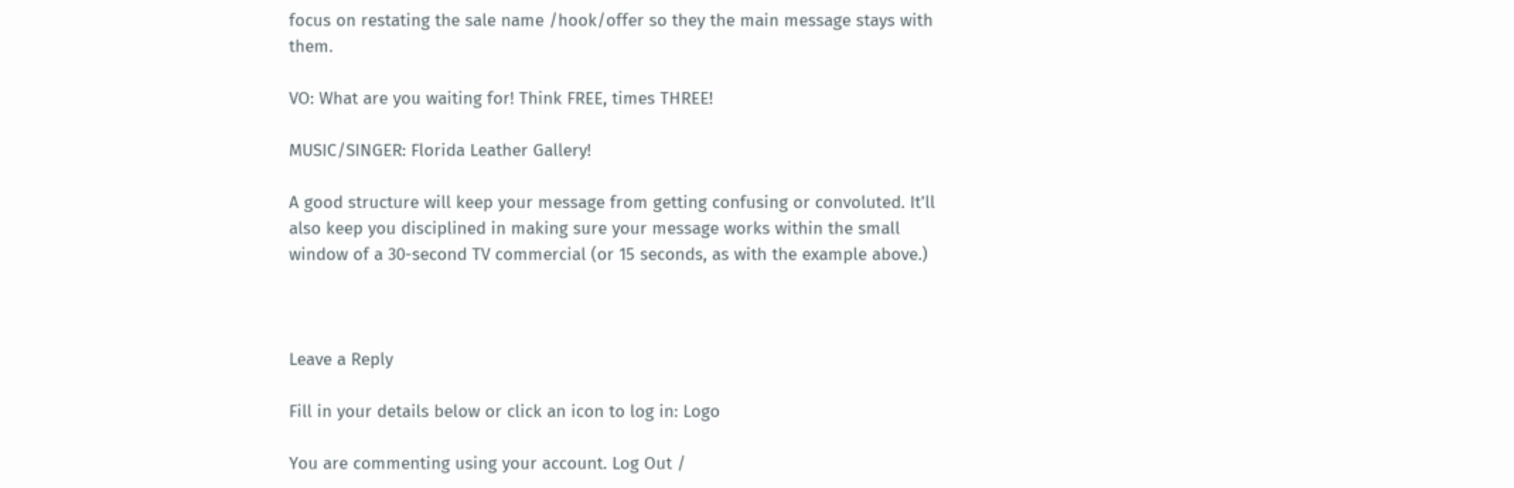focus on restating the sale name /hook/offer so they the main message stays with them.

VO: What are you waiting for! Think FREE, times THREE!

MUSIC/SINGER: Florida Leather Gallery!

A good structure will keep your message from getting confusing or convoluted. It’ll also keep you disciplined in making sure your message works within the small window of a 30-second TV commercial (or 15 seconds, as with the example above.)



Leave a Reply

Fill in your details below or click an icon to log in: Logo

You are commenting using your account. Log Out /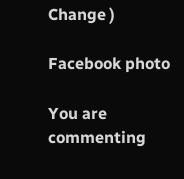Change )

Facebook photo

You are commenting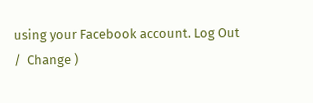using your Facebook account. Log Out /  Change )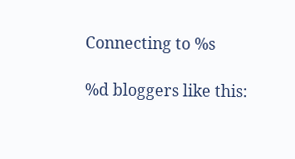Connecting to %s

%d bloggers like this: